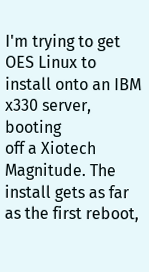I'm trying to get OES Linux to install onto an IBM x330 server, booting
off a Xiotech Magnitude. The install gets as far as the first reboot,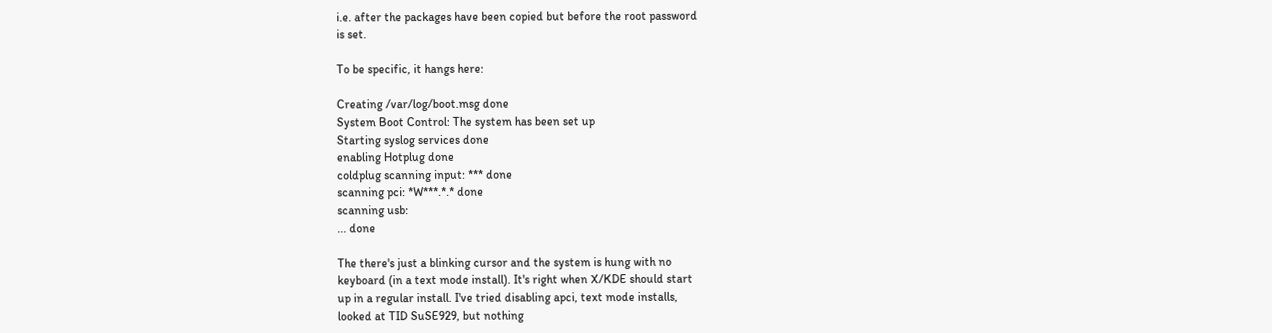i.e. after the packages have been copied but before the root password
is set.

To be specific, it hangs here:

Creating /var/log/boot.msg done
System Boot Control: The system has been set up
Starting syslog services done
enabling Hotplug done
coldplug scanning input: *** done
scanning pci: *W***.*.* done
scanning usb:
... done

The there's just a blinking cursor and the system is hung with no
keyboard (in a text mode install). It's right when X/KDE should start
up in a regular install. I've tried disabling apci, text mode installs,
looked at TID SuSE929, but nothing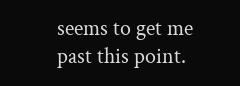seems to get me past this point.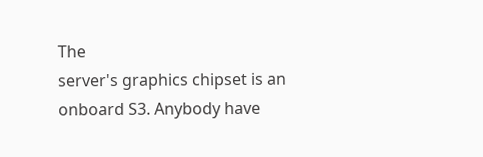The
server's graphics chipset is an onboard S3. Anybody have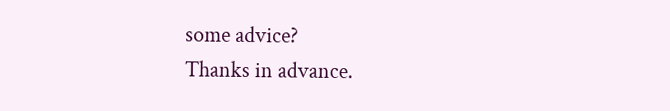some advice?
Thanks in advance.